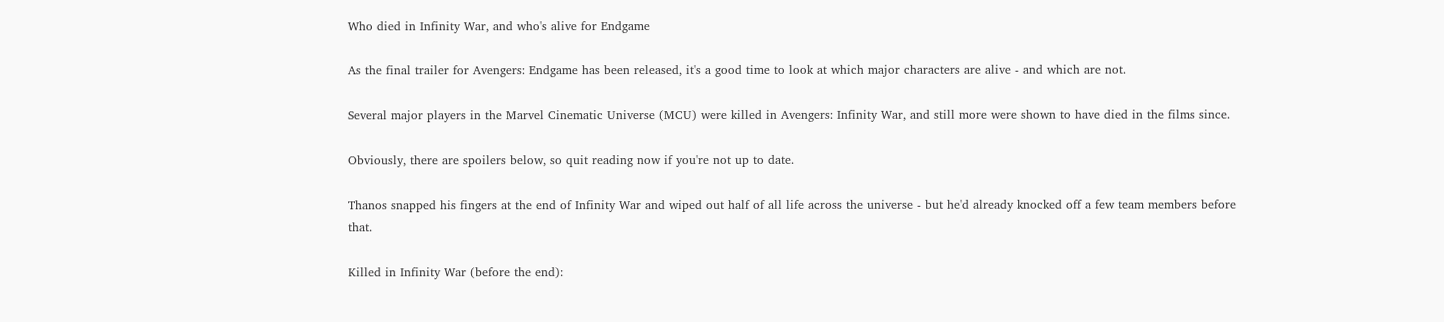Who died in Infinity War, and who's alive for Endgame

As the final trailer for Avengers: Endgame has been released, it's a good time to look at which major characters are alive - and which are not.

Several major players in the Marvel Cinematic Universe (MCU) were killed in Avengers: Infinity War, and still more were shown to have died in the films since.

Obviously, there are spoilers below, so quit reading now if you're not up to date.

Thanos snapped his fingers at the end of Infinity War and wiped out half of all life across the universe - but he'd already knocked off a few team members before that.

Killed in Infinity War (before the end):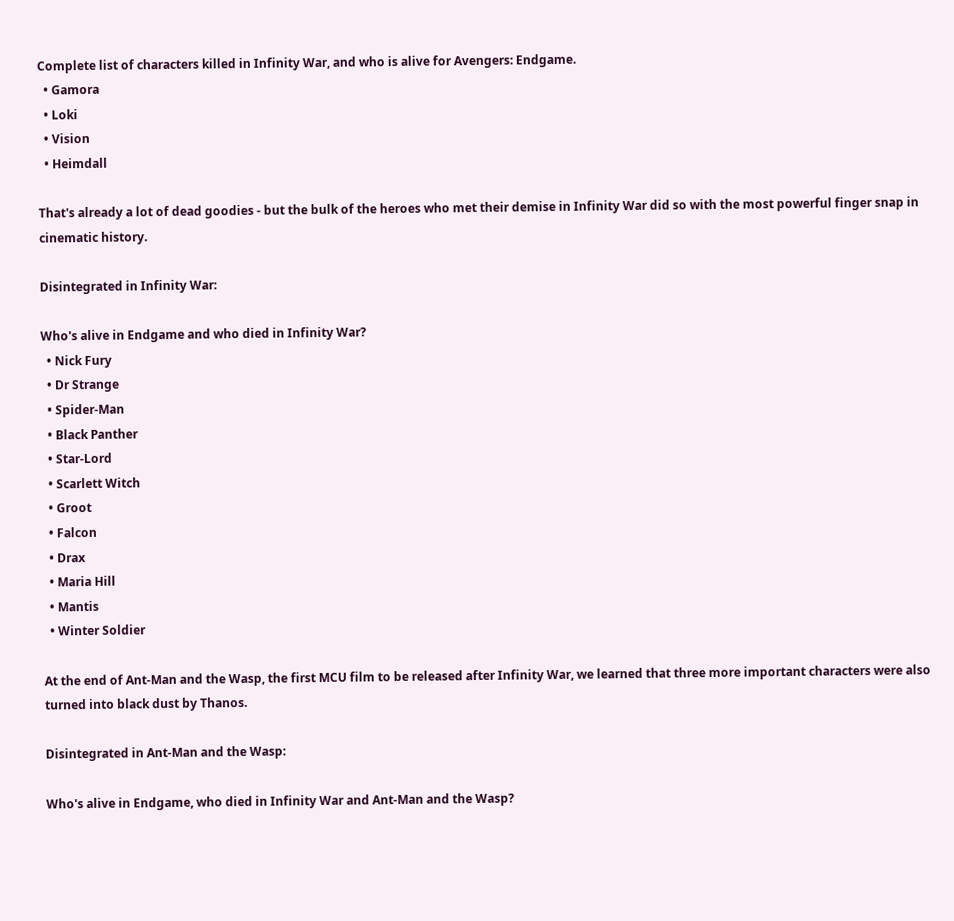Complete list of characters killed in Infinity War, and who is alive for Avengers: Endgame.
  • Gamora
  • Loki
  • Vision
  • Heimdall

That's already a lot of dead goodies - but the bulk of the heroes who met their demise in Infinity War did so with the most powerful finger snap in cinematic history.

Disintegrated in Infinity War:

Who's alive in Endgame and who died in Infinity War?
  • Nick Fury
  • Dr Strange
  • Spider-Man
  • Black Panther
  • Star-Lord
  • Scarlett Witch
  • Groot
  • Falcon
  • Drax
  • Maria Hill
  • Mantis
  • Winter Soldier

At the end of Ant-Man and the Wasp, the first MCU film to be released after Infinity War, we learned that three more important characters were also turned into black dust by Thanos.

Disintegrated in Ant-Man and the Wasp:

Who's alive in Endgame, who died in Infinity War and Ant-Man and the Wasp?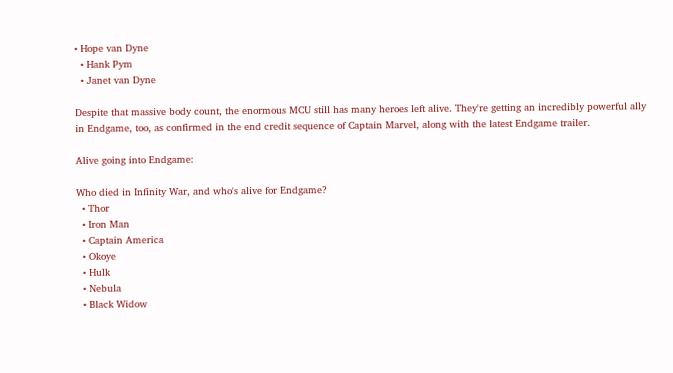• Hope van Dyne
  • Hank Pym
  • Janet van Dyne

Despite that massive body count, the enormous MCU still has many heroes left alive. They're getting an incredibly powerful ally in Endgame, too, as confirmed in the end credit sequence of Captain Marvel, along with the latest Endgame trailer.

Alive going into Endgame:

Who died in Infinity War, and who's alive for Endgame?
  • Thor
  • Iron Man
  • Captain America
  • Okoye
  • Hulk
  • Nebula
  • Black Widow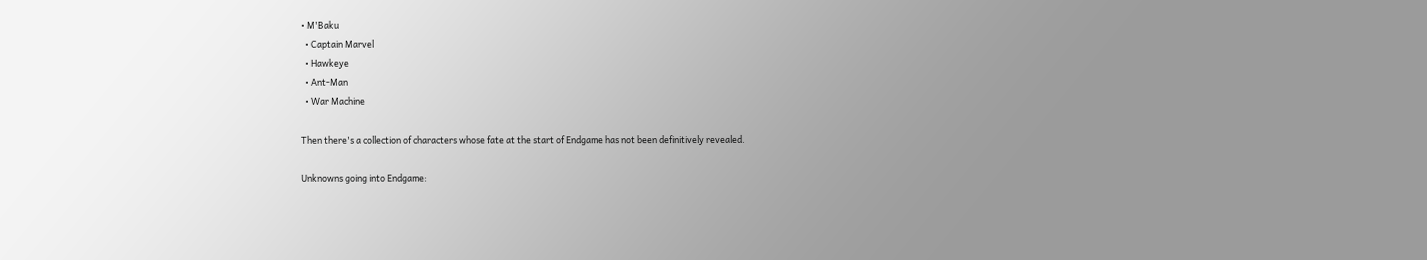• M'Baku
  • Captain Marvel
  • Hawkeye
  • Ant-Man
  • War Machine

Then there's a collection of characters whose fate at the start of Endgame has not been definitively revealed.

Unknowns going into Endgame: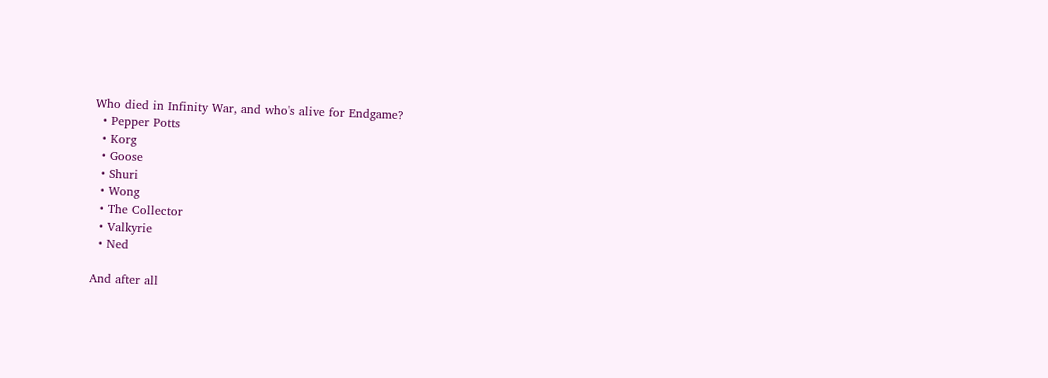Who died in Infinity War, and who's alive for Endgame?
  • Pepper Potts
  • Korg
  • Goose
  • Shuri
  • Wong
  • The Collector
  • Valkyrie
  • Ned

And after all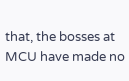that, the bosses at MCU have made no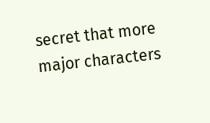secret that more major characters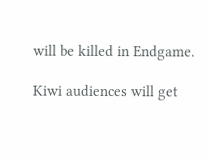will be killed in Endgame.

Kiwi audiences will get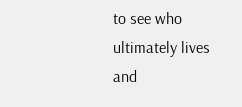to see who ultimately lives and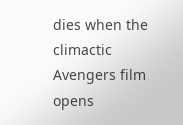dies when the climactic Avengers film opens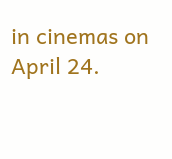in cinemas on April 24.